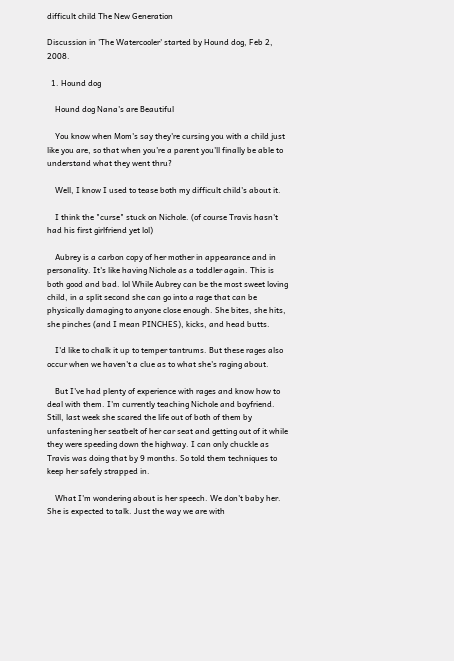difficult child The New Generation

Discussion in 'The Watercooler' started by Hound dog, Feb 2, 2008.

  1. Hound dog

    Hound dog Nana's are Beautiful

    You know when Mom's say they're cursing you with a child just like you are, so that when you're a parent you'll finally be able to understand what they went thru?

    Well, I know I used to tease both my difficult child's about it.

    I think the "curse" stuck on Nichole. (of course Travis hasn't had his first girlfriend yet lol)

    Aubrey is a carbon copy of her mother in appearance and in personality. It's like having Nichole as a toddler again. This is both good and bad. lol While Aubrey can be the most sweet loving child, in a split second she can go into a rage that can be physically damaging to anyone close enough. She bites, she hits, she pinches (and I mean PINCHES), kicks, and head butts.

    I'd like to chalk it up to temper tantrums. But these rages also occur when we haven't a clue as to what she's raging about.

    But I've had plenty of experience with rages and know how to deal with them. I'm currently teaching Nichole and boyfriend. Still, last week she scared the life out of both of them by unfastening her seatbelt of her car seat and getting out of it while they were speeding down the highway. I can only chuckle as Travis was doing that by 9 months. So told them techniques to keep her safely strapped in.

    What I'm wondering about is her speech. We don't baby her. She is expected to talk. Just the way we are with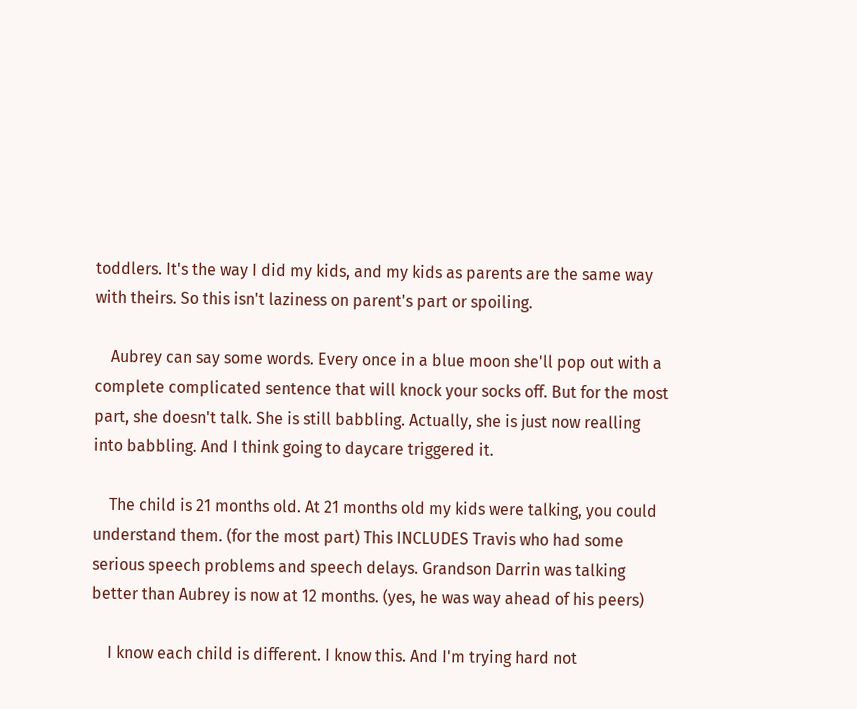toddlers. It's the way I did my kids, and my kids as parents are the same way with theirs. So this isn't laziness on parent's part or spoiling.

    Aubrey can say some words. Every once in a blue moon she'll pop out with a complete complicated sentence that will knock your socks off. But for the most part, she doesn't talk. She is still babbling. Actually, she is just now realling into babbling. And I think going to daycare triggered it.

    The child is 21 months old. At 21 months old my kids were talking, you could understand them. (for the most part) This INCLUDES Travis who had some serious speech problems and speech delays. Grandson Darrin was talking better than Aubrey is now at 12 months. (yes, he was way ahead of his peers)

    I know each child is different. I know this. And I'm trying hard not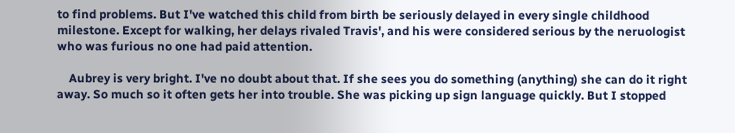to find problems. But I've watched this child from birth be seriously delayed in every single childhood milestone. Except for walking, her delays rivaled Travis', and his were considered serious by the neruologist who was furious no one had paid attention.

    Aubrey is very bright. I've no doubt about that. If she sees you do something (anything) she can do it right away. So much so it often gets her into trouble. She was picking up sign language quickly. But I stopped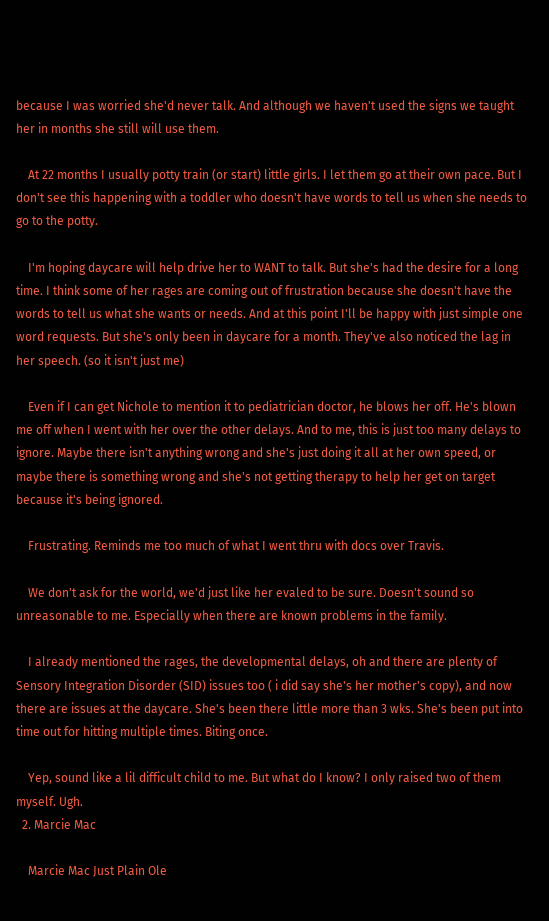because I was worried she'd never talk. And although we haven't used the signs we taught her in months she still will use them.

    At 22 months I usually potty train (or start) little girls. I let them go at their own pace. But I don't see this happening with a toddler who doesn't have words to tell us when she needs to go to the potty.

    I'm hoping daycare will help drive her to WANT to talk. But she's had the desire for a long time. I think some of her rages are coming out of frustration because she doesn't have the words to tell us what she wants or needs. And at this point I'll be happy with just simple one word requests. But she's only been in daycare for a month. They've also noticed the lag in her speech. (so it isn't just me)

    Even if I can get Nichole to mention it to pediatrician doctor, he blows her off. He's blown me off when I went with her over the other delays. And to me, this is just too many delays to ignore. Maybe there isn't anything wrong and she's just doing it all at her own speed, or maybe there is something wrong and she's not getting therapy to help her get on target because it's being ignored.

    Frustrating. Reminds me too much of what I went thru with docs over Travis.

    We don't ask for the world, we'd just like her evaled to be sure. Doesn't sound so unreasonable to me. Especially when there are known problems in the family.

    I already mentioned the rages, the developmental delays, oh and there are plenty of Sensory Integration Disorder (SID) issues too ( i did say she's her mother's copy), and now there are issues at the daycare. She's been there little more than 3 wks. She's been put into time out for hitting multiple times. Biting once.

    Yep, sound like a lil difficult child to me. But what do I know? I only raised two of them myself. Ugh.
  2. Marcie Mac

    Marcie Mac Just Plain Ole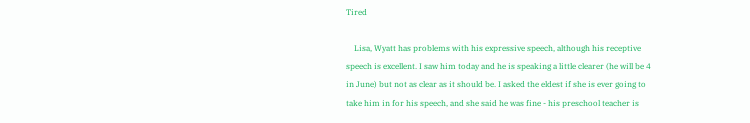Tired

    Lisa, Wyatt has problems with his expressive speech, although his receptive speech is excellent. I saw him today and he is speaking a little clearer (he will be 4 in June) but not as clear as it should be. I asked the eldest if she is ever going to take him in for his speech, and she said he was fine - his preschool teacher is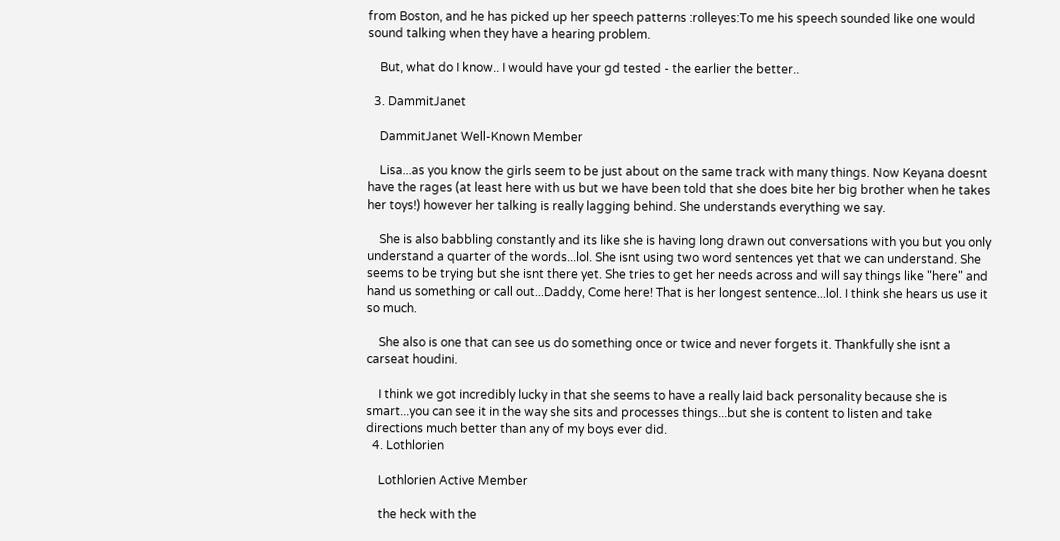from Boston, and he has picked up her speech patterns :rolleyes:To me his speech sounded like one would sound talking when they have a hearing problem.

    But, what do I know.. I would have your gd tested - the earlier the better..

  3. DammitJanet

    DammitJanet Well-Known Member

    Lisa...as you know the girls seem to be just about on the same track with many things. Now Keyana doesnt have the rages (at least here with us but we have been told that she does bite her big brother when he takes her toys!) however her talking is really lagging behind. She understands everything we say.

    She is also babbling constantly and its like she is having long drawn out conversations with you but you only understand a quarter of the words...lol. She isnt using two word sentences yet that we can understand. She seems to be trying but she isnt there yet. She tries to get her needs across and will say things like "here" and hand us something or call out...Daddy, Come here! That is her longest sentence...lol. I think she hears us use it so much.

    She also is one that can see us do something once or twice and never forgets it. Thankfully she isnt a carseat houdini.

    I think we got incredibly lucky in that she seems to have a really laid back personality because she is smart...you can see it in the way she sits and processes things...but she is content to listen and take directions much better than any of my boys ever did.
  4. Lothlorien

    Lothlorien Active Member

    the heck with the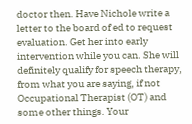doctor then. Have Nichole write a letter to the board of ed to request evaluation. Get her into early intervention while you can. She will definitely qualify for speech therapy, from what you are saying, if not Occupational Therapist (OT) and some other things. Your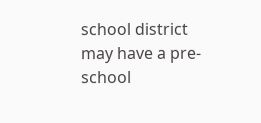school district may have a pre-school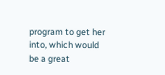program to get her into, which would be a great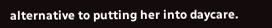alternative to putting her into daycare.